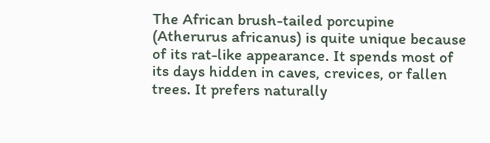The African brush-tailed porcupine (Atherurus africanus) is quite unique because of its rat-like appearance. It spends most of its days hidden in caves, crevices, or fallen trees. It prefers naturally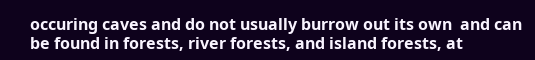occuring caves and do not usually burrow out its own  and can be found in forests, river forests, and island forests, at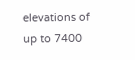elevations of up to 7400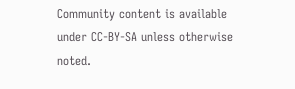Community content is available under CC-BY-SA unless otherwise noted.